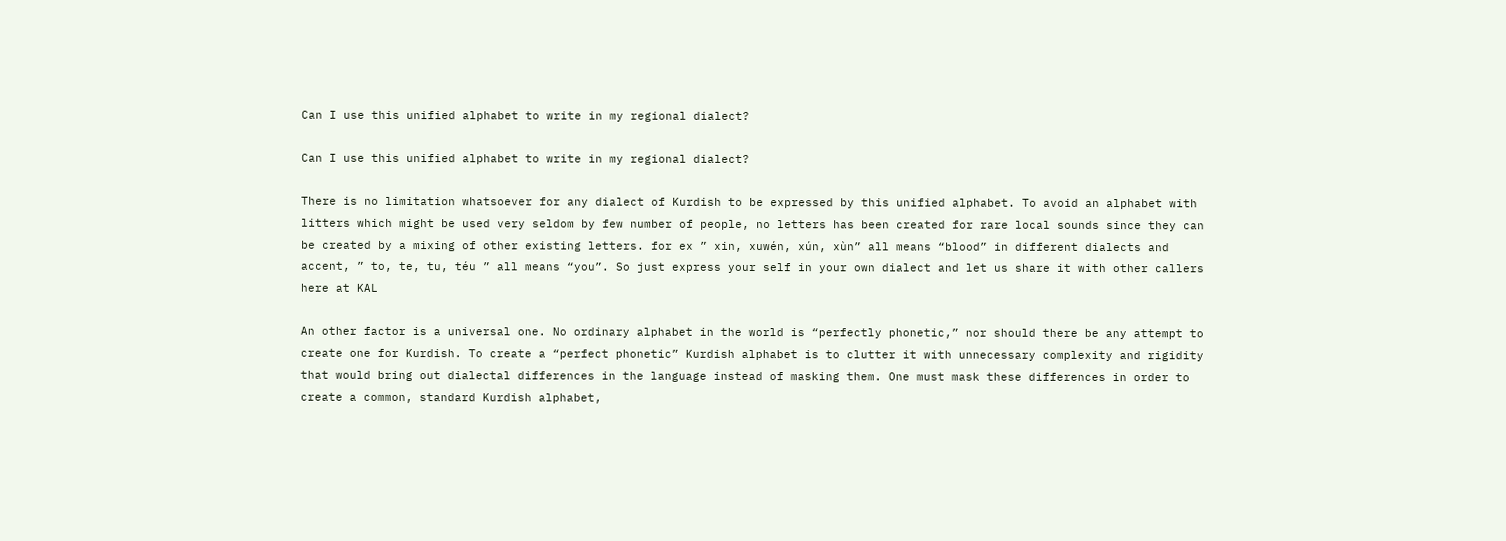Can I use this unified alphabet to write in my regional dialect?

Can I use this unified alphabet to write in my regional dialect?

There is no limitation whatsoever for any dialect of Kurdish to be expressed by this unified alphabet. To avoid an alphabet with litters which might be used very seldom by few number of people, no letters has been created for rare local sounds since they can be created by a mixing of other existing letters. for ex ” xin, xuwén, xún, xùn” all means “blood” in different dialects and accent, ” to, te, tu, téu ” all means “you”. So just express your self in your own dialect and let us share it with other callers here at KAL

An other factor is a universal one. No ordinary alphabet in the world is “perfectly phonetic,” nor should there be any attempt to create one for Kurdish. To create a “perfect phonetic” Kurdish alphabet is to clutter it with unnecessary complexity and rigidity that would bring out dialectal differences in the language instead of masking them. One must mask these differences in order to create a common, standard Kurdish alphabet,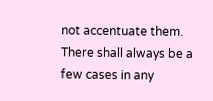not accentuate them. There shall always be a few cases in any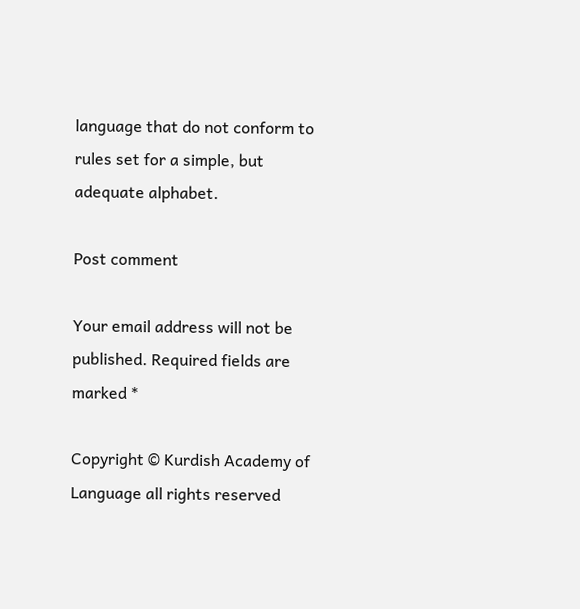language that do not conform to rules set for a simple, but adequate alphabet.

Post comment

Your email address will not be published. Required fields are marked *

Copyright © Kurdish Academy of Language all rights reserved